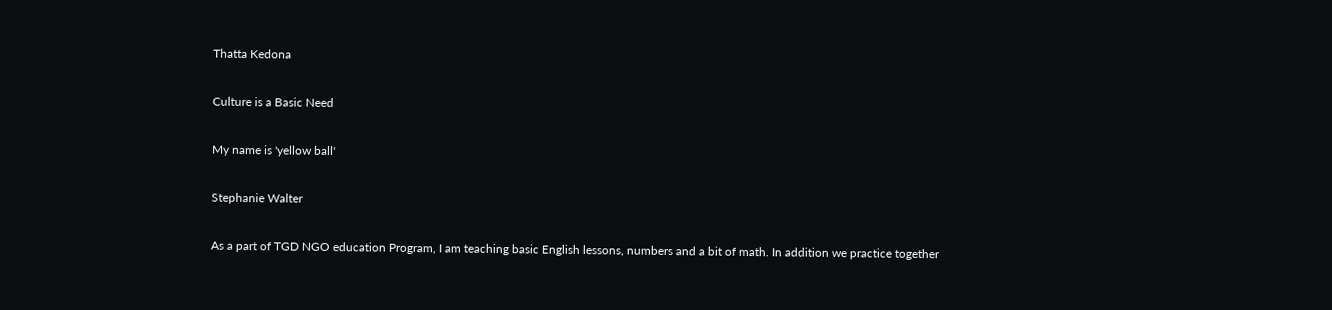Thatta Kedona

Culture is a Basic Need

My name is 'yellow ball'

Stephanie Walter

As a part of TGD NGO education Program, I am teaching basic English lessons, numbers and a bit of math. In addition we practice together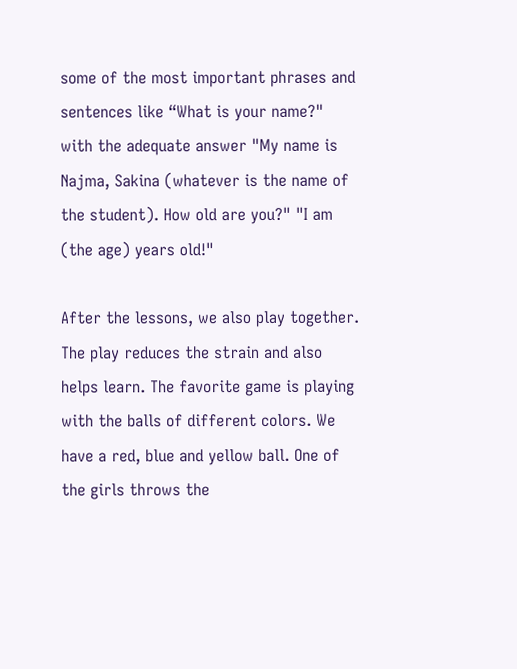some of the most important phrases and sentences like “What is your name?" with the adequate answer "My name is Najma, Sakina (whatever is the name of the student). How old are you?" "I am (the age) years old!"

After the lessons, we also play together. The play reduces the strain and also helps learn. The favorite game is playing with the balls of different colors. We have a red, blue and yellow ball. One of the girls throws the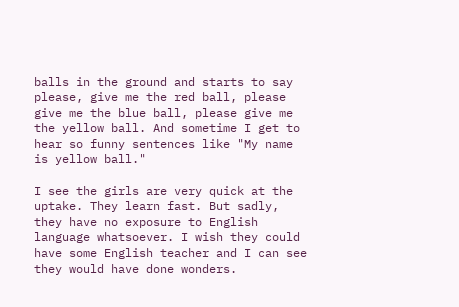balls in the ground and starts to say please, give me the red ball, please give me the blue ball, please give me the yellow ball. And sometime I get to hear so funny sentences like "My name is yellow ball."

I see the girls are very quick at the uptake. They learn fast. But sadly, they have no exposure to English language whatsoever. I wish they could have some English teacher and I can see they would have done wonders.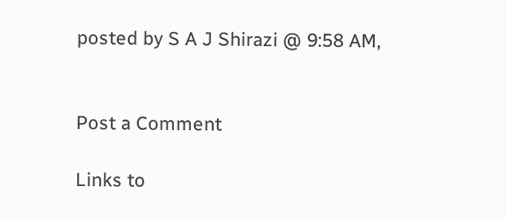posted by S A J Shirazi @ 9:58 AM,


Post a Comment

Links to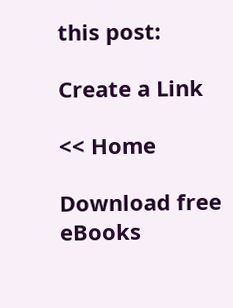this post:

Create a Link

<< Home

Download free eBooks